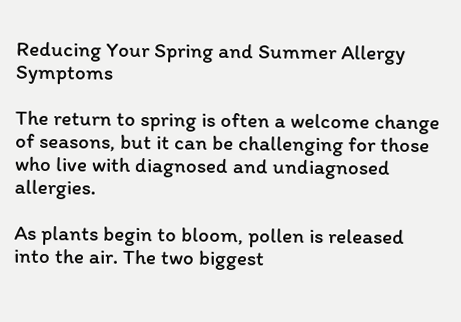Reducing Your Spring and Summer Allergy Symptoms

The return to spring is often a welcome change of seasons, but it can be challenging for those who live with diagnosed and undiagnosed allergies.

As plants begin to bloom, pollen is released into the air. The two biggest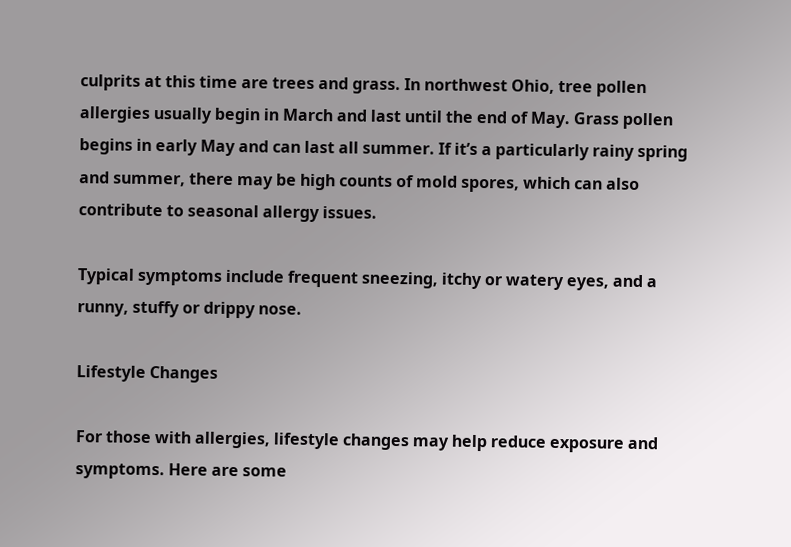culprits at this time are trees and grass. In northwest Ohio, tree pollen allergies usually begin in March and last until the end of May. Grass pollen begins in early May and can last all summer. If it’s a particularly rainy spring and summer, there may be high counts of mold spores, which can also contribute to seasonal allergy issues.

Typical symptoms include frequent sneezing, itchy or watery eyes, and a runny, stuffy or drippy nose.

Lifestyle Changes

For those with allergies, lifestyle changes may help reduce exposure and symptoms. Here are some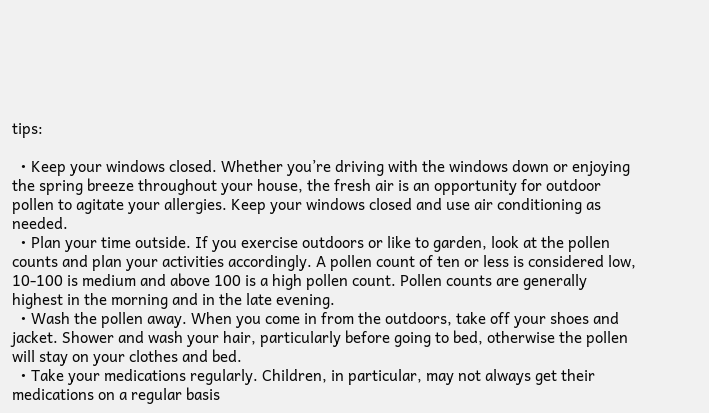tips:

  • Keep your windows closed. Whether you’re driving with the windows down or enjoying the spring breeze throughout your house, the fresh air is an opportunity for outdoor pollen to agitate your allergies. Keep your windows closed and use air conditioning as needed.
  • Plan your time outside. If you exercise outdoors or like to garden, look at the pollen counts and plan your activities accordingly. A pollen count of ten or less is considered low, 10-100 is medium and above 100 is a high pollen count. Pollen counts are generally highest in the morning and in the late evening.
  • Wash the pollen away. When you come in from the outdoors, take off your shoes and jacket. Shower and wash your hair, particularly before going to bed, otherwise the pollen will stay on your clothes and bed.
  • Take your medications regularly. Children, in particular, may not always get their medications on a regular basis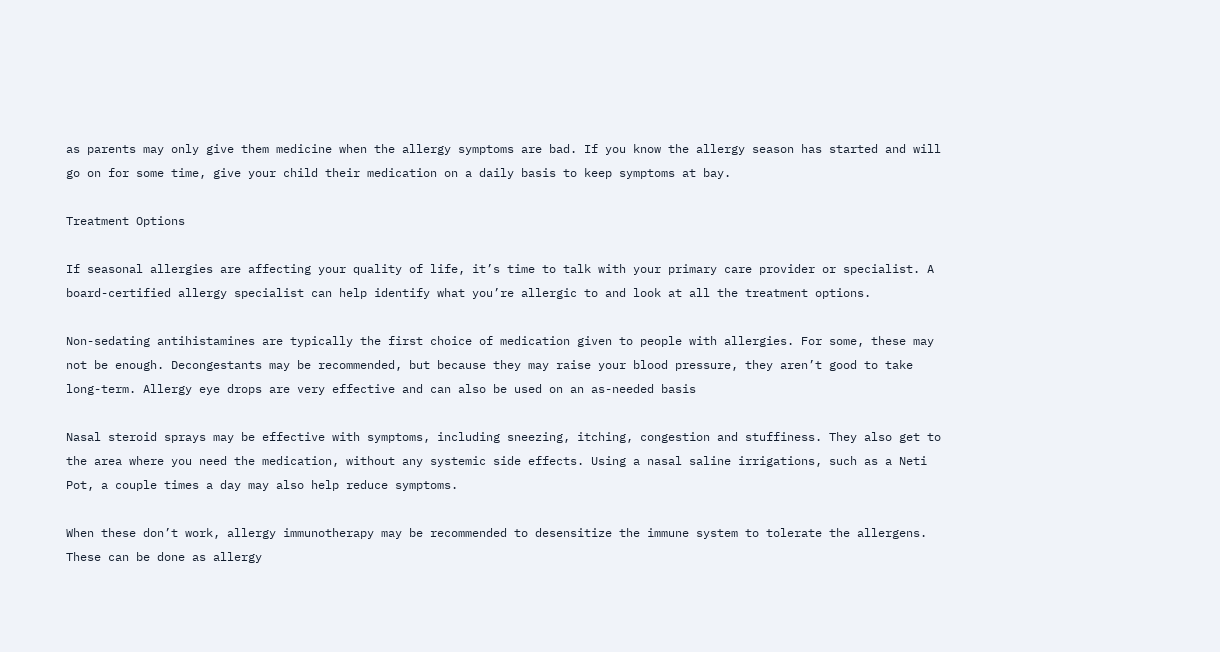as parents may only give them medicine when the allergy symptoms are bad. If you know the allergy season has started and will go on for some time, give your child their medication on a daily basis to keep symptoms at bay.

Treatment Options

If seasonal allergies are affecting your quality of life, it’s time to talk with your primary care provider or specialist. A board-certified allergy specialist can help identify what you’re allergic to and look at all the treatment options.

Non-sedating antihistamines are typically the first choice of medication given to people with allergies. For some, these may not be enough. Decongestants may be recommended, but because they may raise your blood pressure, they aren’t good to take long-term. Allergy eye drops are very effective and can also be used on an as-needed basis

Nasal steroid sprays may be effective with symptoms, including sneezing, itching, congestion and stuffiness. They also get to the area where you need the medication, without any systemic side effects. Using a nasal saline irrigations, such as a Neti Pot, a couple times a day may also help reduce symptoms.

When these don’t work, allergy immunotherapy may be recommended to desensitize the immune system to tolerate the allergens. These can be done as allergy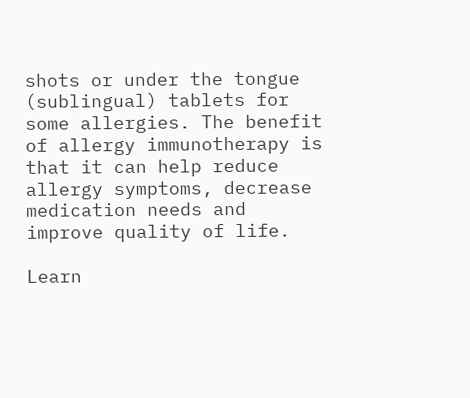shots or under the tongue (sublingual) tablets for some allergies. The benefit of allergy immunotherapy is that it can help reduce allergy symptoms, decrease medication needs and improve quality of life.

Learn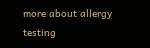more about allergy testing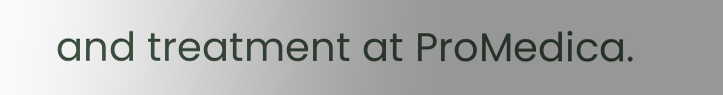and treatment at ProMedica.